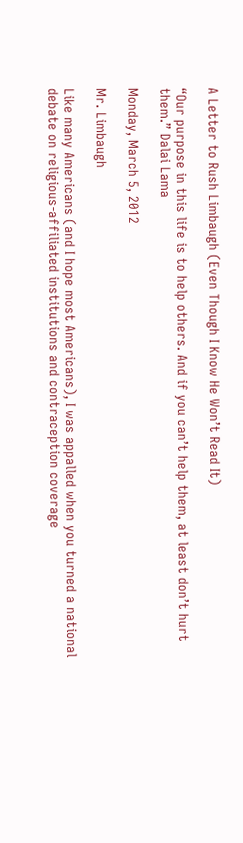A Letter to Rush Limbaugh (Even Though I Know He Won’t Read It)

“Our purpose in this life is to help others. And if you can’t help them, at least don’t hurt them.” Dalai Lama

Monday, March 5, 2012

Mr. Limbaugh

Like many Americans (and I hope most Americans), I was appalled when you turned a national debate on religious-affiliated institutions and contraception coverage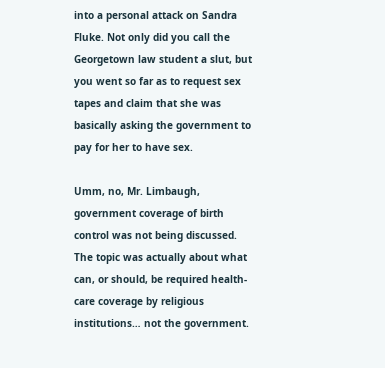into a personal attack on Sandra Fluke. Not only did you call the Georgetown law student a slut, but you went so far as to request sex tapes and claim that she was basically asking the government to pay for her to have sex.

Umm, no, Mr. Limbaugh, government coverage of birth control was not being discussed. The topic was actually about what can, or should, be required health-care coverage by religious institutions… not the government.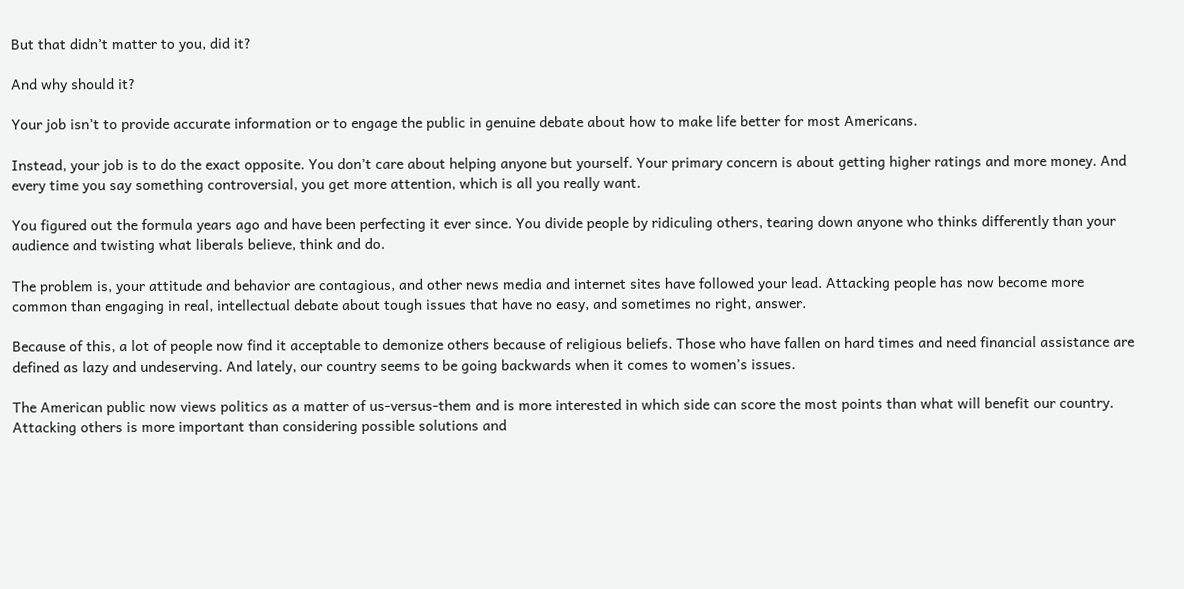But that didn’t matter to you, did it?

And why should it?

Your job isn’t to provide accurate information or to engage the public in genuine debate about how to make life better for most Americans.

Instead, your job is to do the exact opposite. You don’t care about helping anyone but yourself. Your primary concern is about getting higher ratings and more money. And every time you say something controversial, you get more attention, which is all you really want.

You figured out the formula years ago and have been perfecting it ever since. You divide people by ridiculing others, tearing down anyone who thinks differently than your audience and twisting what liberals believe, think and do.

The problem is, your attitude and behavior are contagious, and other news media and internet sites have followed your lead. Attacking people has now become more common than engaging in real, intellectual debate about tough issues that have no easy, and sometimes no right, answer.

Because of this, a lot of people now find it acceptable to demonize others because of religious beliefs. Those who have fallen on hard times and need financial assistance are defined as lazy and undeserving. And lately, our country seems to be going backwards when it comes to women’s issues.

The American public now views politics as a matter of us-versus-them and is more interested in which side can score the most points than what will benefit our country. Attacking others is more important than considering possible solutions and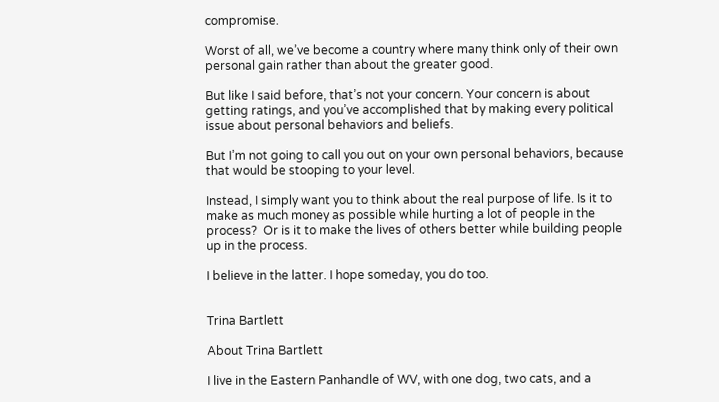compromise.

Worst of all, we’ve become a country where many think only of their own personal gain rather than about the greater good.

But like I said before, that’s not your concern. Your concern is about getting ratings, and you’ve accomplished that by making every political issue about personal behaviors and beliefs.

But I’m not going to call you out on your own personal behaviors, because that would be stooping to your level.

Instead, I simply want you to think about the real purpose of life. Is it to make as much money as possible while hurting a lot of people in the process?  Or is it to make the lives of others better while building people up in the process.

I believe in the latter. I hope someday, you do too.


Trina Bartlett

About Trina Bartlett

I live in the Eastern Panhandle of WV, with one dog, two cats, and a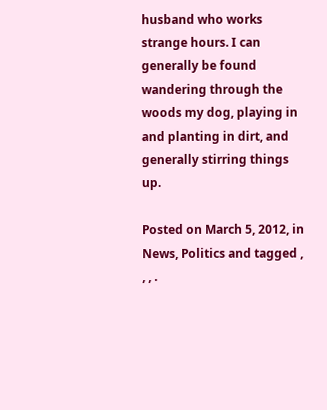husband who works strange hours. I can generally be found wandering through the woods my dog, playing in and planting in dirt, and generally stirring things up.

Posted on March 5, 2012, in News, Politics and tagged , , , .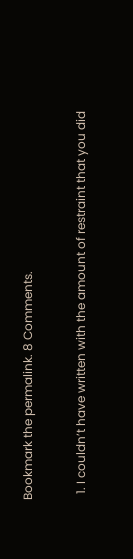Bookmark the permalink. 8 Comments.

  1. I couldn’t have written with the amount of restraint that you did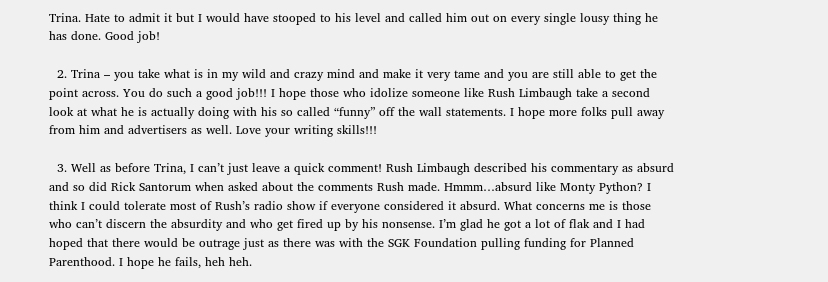Trina. Hate to admit it but I would have stooped to his level and called him out on every single lousy thing he has done. Good job!

  2. Trina – you take what is in my wild and crazy mind and make it very tame and you are still able to get the point across. You do such a good job!!! I hope those who idolize someone like Rush Limbaugh take a second look at what he is actually doing with his so called “funny” off the wall statements. I hope more folks pull away from him and advertisers as well. Love your writing skills!!!

  3. Well as before Trina, I can’t just leave a quick comment! Rush Limbaugh described his commentary as absurd and so did Rick Santorum when asked about the comments Rush made. Hmmm…absurd like Monty Python? I think I could tolerate most of Rush’s radio show if everyone considered it absurd. What concerns me is those who can’t discern the absurdity and who get fired up by his nonsense. I’m glad he got a lot of flak and I had hoped that there would be outrage just as there was with the SGK Foundation pulling funding for Planned Parenthood. I hope he fails, heh heh.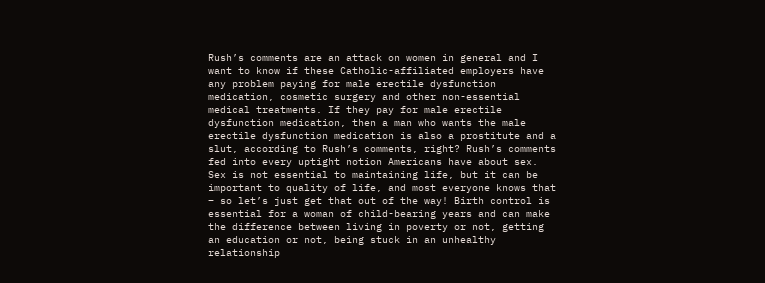Rush’s comments are an attack on women in general and I want to know if these Catholic-affiliated employers have any problem paying for male erectile dysfunction medication, cosmetic surgery and other non-essential medical treatments. If they pay for male erectile dysfunction medication, then a man who wants the male erectile dysfunction medication is also a prostitute and a slut, according to Rush’s comments, right? Rush’s comments fed into every uptight notion Americans have about sex. Sex is not essential to maintaining life, but it can be important to quality of life, and most everyone knows that – so let’s just get that out of the way! Birth control is essential for a woman of child-bearing years and can make the difference between living in poverty or not, getting an education or not, being stuck in an unhealthy relationship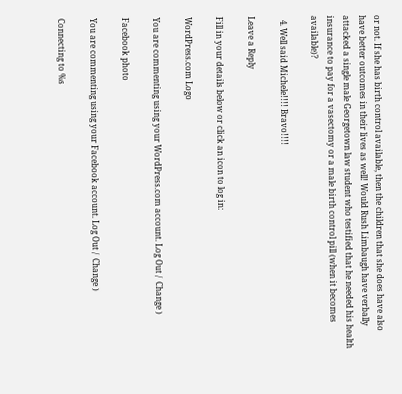or not. If she has birth control available, then the children that she does have also have better outcomes in their lives as well! Would Rush Limbaugh have verbally attacked a single male Georgetown law student who testified that he needed his health insurance to pay for a vasectomy or a male birth control pill (when it becomes available)?

  4. Well said Michele!!!! Bravo!!!!

Leave a Reply

Fill in your details below or click an icon to log in:

WordPress.com Logo

You are commenting using your WordPress.com account. Log Out /  Change )

Facebook photo

You are commenting using your Facebook account. Log Out /  Change )

Connecting to %s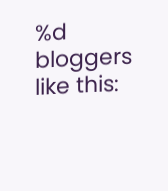%d bloggers like this: